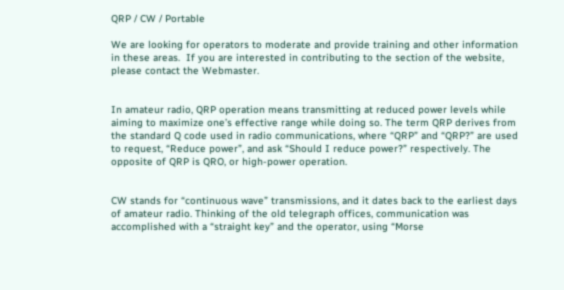QRP / CW / Portable

We are looking for operators to moderate and provide training and other information in these areas.  If you are interested in contributing to the section of the website, please contact the Webmaster.


In amateur radio, QRP operation means transmitting at reduced power levels while aiming to maximize one’s effective range while doing so. The term QRP derives from the standard Q code used in radio communications, where “QRP” and “QRP?” are used to request, “Reduce power”, and ask “Should I reduce power?” respectively. The opposite of QRP is QRO, or high-power operation.


CW stands for “continuous wave” transmissions, and it dates back to the earliest days of amateur radio. Thinking of the old telegraph offices, communication was accomplished with a “straight key” and the operator, using “Morse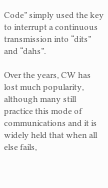Code” simply used the key to interrupt a continuous transmission into “dits” and “dahs”.

Over the years, CW has lost much popularity, although many still practice this mode of communications and it is widely held that when all else fails,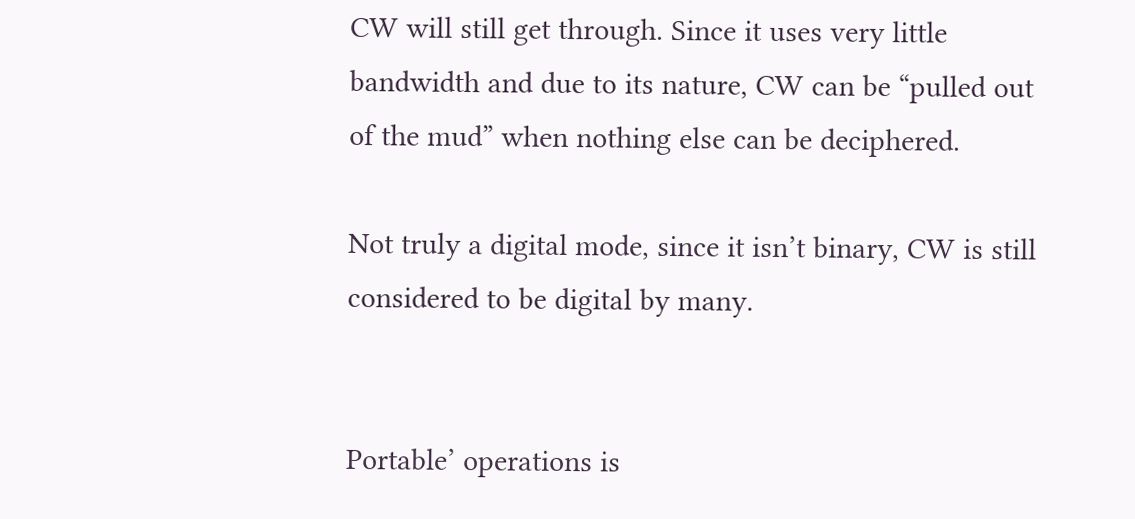CW will still get through. Since it uses very little bandwidth and due to its nature, CW can be “pulled out of the mud” when nothing else can be deciphered.

Not truly a digital mode, since it isn’t binary, CW is still considered to be digital by many.


Portable’ operations is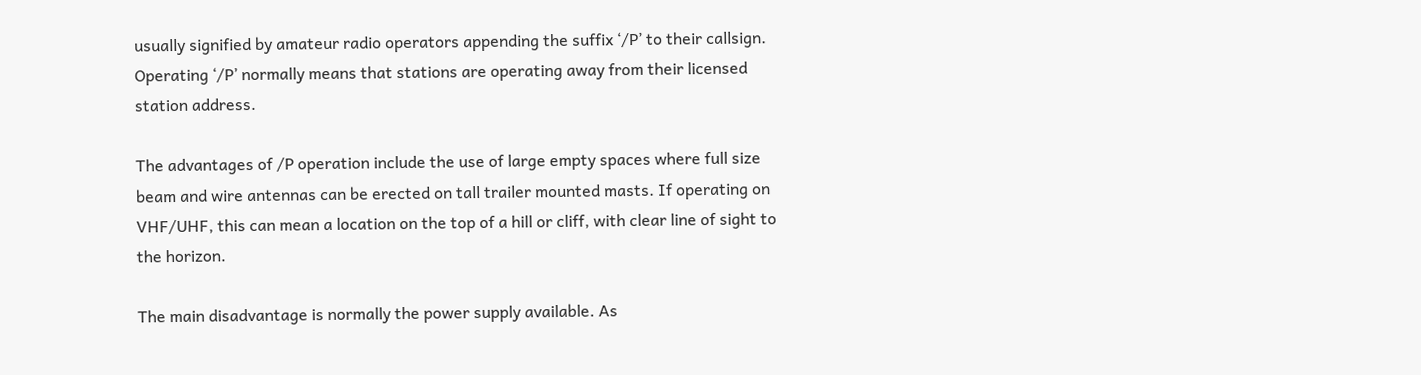usually signified by amateur radio operators appending the suffix ‘/P’ to their callsign. Operating ‘/P’ normally means that stations are operating away from their licensed station address.

The advantages of /P operation include the use of large empty spaces where full size beam and wire antennas can be erected on tall trailer mounted masts. If operating on VHF/UHF, this can mean a location on the top of a hill or cliff, with clear line of sight to the horizon.

The main disadvantage is normally the power supply available. As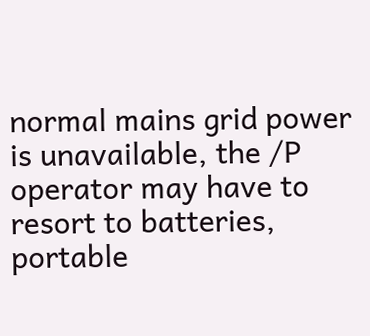normal mains grid power is unavailable, the /P operator may have to resort to batteries, portable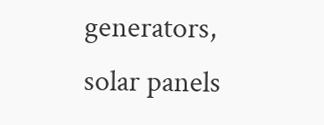generators, solar panels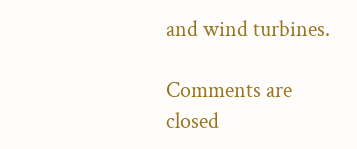and wind turbines.

Comments are closed